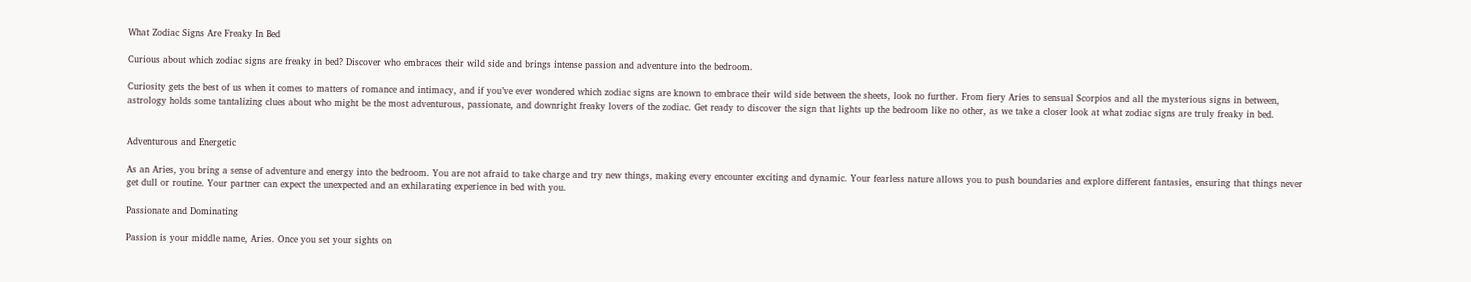What Zodiac Signs Are Freaky In Bed

Curious about which zodiac signs are freaky in bed? Discover who embraces their wild side and brings intense passion and adventure into the bedroom.

Curiosity gets the best of us when it comes to matters of romance and intimacy, and if you’ve ever wondered which zodiac signs are known to embrace their wild side between the sheets, look no further. From fiery Aries to sensual Scorpios and all the mysterious signs in between, astrology holds some tantalizing clues about who might be the most adventurous, passionate, and downright freaky lovers of the zodiac. Get ready to discover the sign that lights up the bedroom like no other, as we take a closer look at what zodiac signs are truly freaky in bed.


Adventurous and Energetic

As an Aries, you bring a sense of adventure and energy into the bedroom. You are not afraid to take charge and try new things, making every encounter exciting and dynamic. Your fearless nature allows you to push boundaries and explore different fantasies, ensuring that things never get dull or routine. Your partner can expect the unexpected and an exhilarating experience in bed with you.

Passionate and Dominating

Passion is your middle name, Aries. Once you set your sights on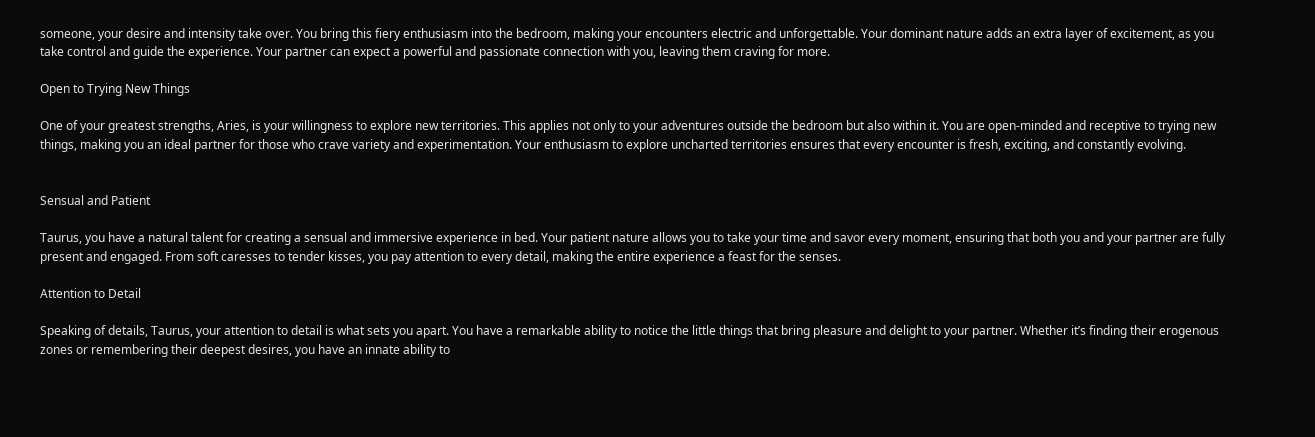someone, your desire and intensity take over. You bring this fiery enthusiasm into the bedroom, making your encounters electric and unforgettable. Your dominant nature adds an extra layer of excitement, as you take control and guide the experience. Your partner can expect a powerful and passionate connection with you, leaving them craving for more.

Open to Trying New Things

One of your greatest strengths, Aries, is your willingness to explore new territories. This applies not only to your adventures outside the bedroom but also within it. You are open-minded and receptive to trying new things, making you an ideal partner for those who crave variety and experimentation. Your enthusiasm to explore uncharted territories ensures that every encounter is fresh, exciting, and constantly evolving.


Sensual and Patient

Taurus, you have a natural talent for creating a sensual and immersive experience in bed. Your patient nature allows you to take your time and savor every moment, ensuring that both you and your partner are fully present and engaged. From soft caresses to tender kisses, you pay attention to every detail, making the entire experience a feast for the senses.

Attention to Detail

Speaking of details, Taurus, your attention to detail is what sets you apart. You have a remarkable ability to notice the little things that bring pleasure and delight to your partner. Whether it’s finding their erogenous zones or remembering their deepest desires, you have an innate ability to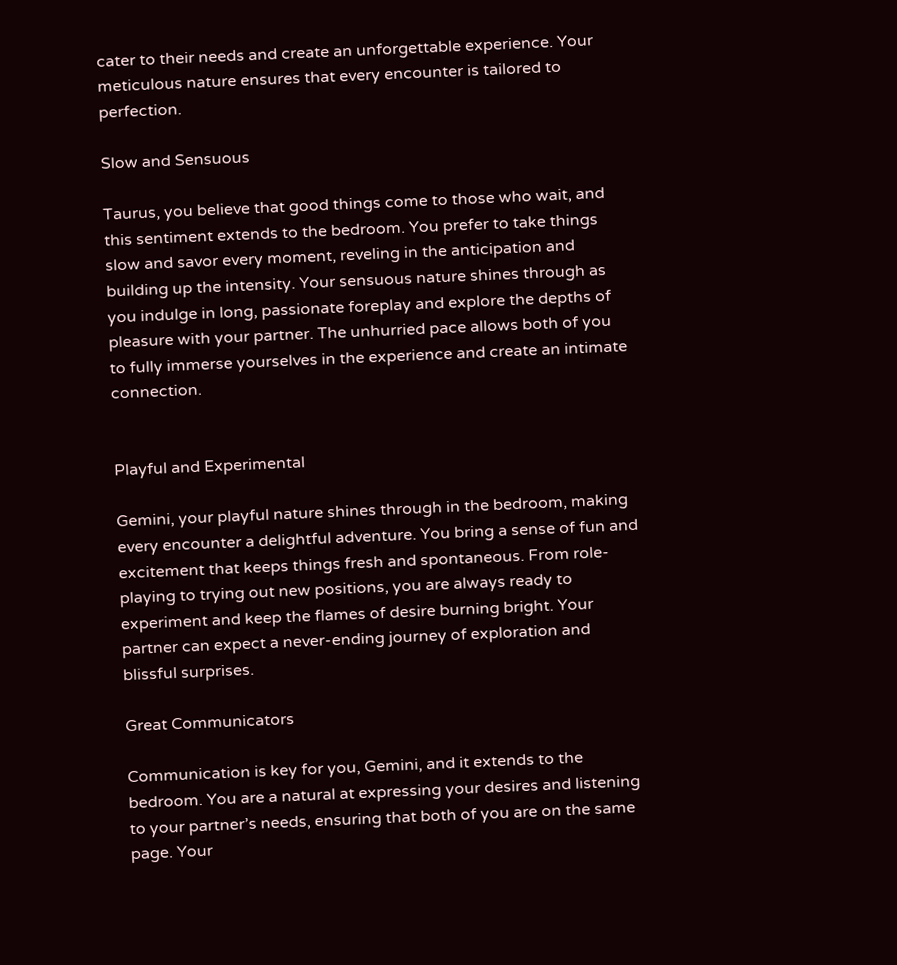cater to their needs and create an unforgettable experience. Your meticulous nature ensures that every encounter is tailored to perfection.

Slow and Sensuous

Taurus, you believe that good things come to those who wait, and this sentiment extends to the bedroom. You prefer to take things slow and savor every moment, reveling in the anticipation and building up the intensity. Your sensuous nature shines through as you indulge in long, passionate foreplay and explore the depths of pleasure with your partner. The unhurried pace allows both of you to fully immerse yourselves in the experience and create an intimate connection.


Playful and Experimental

Gemini, your playful nature shines through in the bedroom, making every encounter a delightful adventure. You bring a sense of fun and excitement that keeps things fresh and spontaneous. From role-playing to trying out new positions, you are always ready to experiment and keep the flames of desire burning bright. Your partner can expect a never-ending journey of exploration and blissful surprises.

Great Communicators

Communication is key for you, Gemini, and it extends to the bedroom. You are a natural at expressing your desires and listening to your partner’s needs, ensuring that both of you are on the same page. Your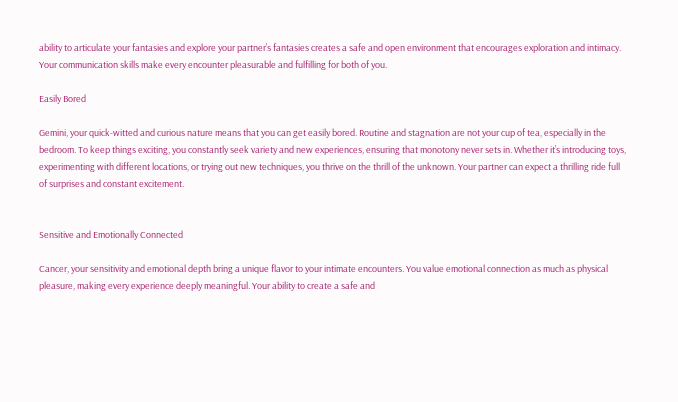ability to articulate your fantasies and explore your partner’s fantasies creates a safe and open environment that encourages exploration and intimacy. Your communication skills make every encounter pleasurable and fulfilling for both of you.

Easily Bored

Gemini, your quick-witted and curious nature means that you can get easily bored. Routine and stagnation are not your cup of tea, especially in the bedroom. To keep things exciting, you constantly seek variety and new experiences, ensuring that monotony never sets in. Whether it’s introducing toys, experimenting with different locations, or trying out new techniques, you thrive on the thrill of the unknown. Your partner can expect a thrilling ride full of surprises and constant excitement.


Sensitive and Emotionally Connected

Cancer, your sensitivity and emotional depth bring a unique flavor to your intimate encounters. You value emotional connection as much as physical pleasure, making every experience deeply meaningful. Your ability to create a safe and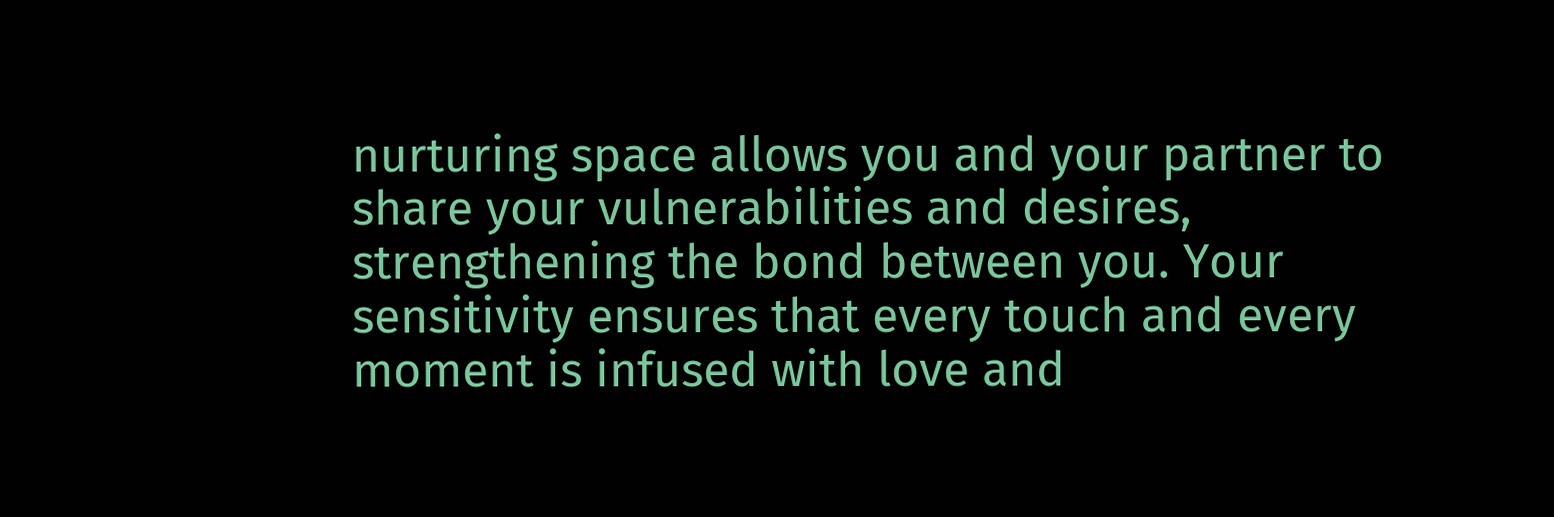nurturing space allows you and your partner to share your vulnerabilities and desires, strengthening the bond between you. Your sensitivity ensures that every touch and every moment is infused with love and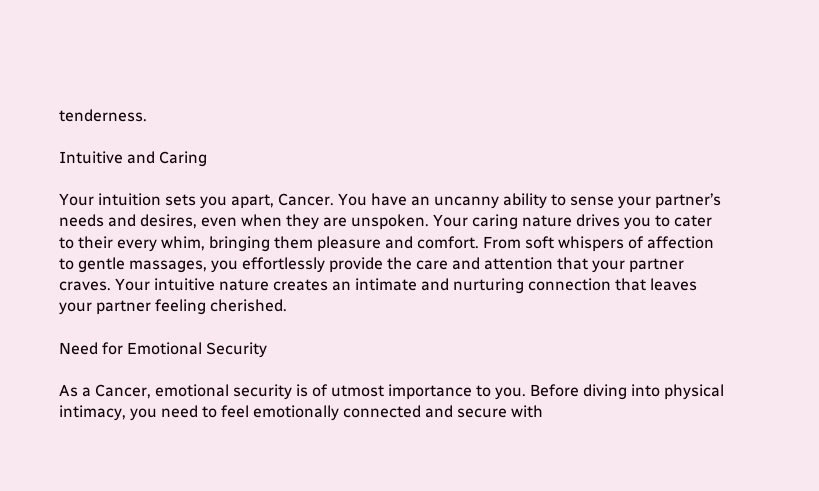tenderness.

Intuitive and Caring

Your intuition sets you apart, Cancer. You have an uncanny ability to sense your partner’s needs and desires, even when they are unspoken. Your caring nature drives you to cater to their every whim, bringing them pleasure and comfort. From soft whispers of affection to gentle massages, you effortlessly provide the care and attention that your partner craves. Your intuitive nature creates an intimate and nurturing connection that leaves your partner feeling cherished.

Need for Emotional Security

As a Cancer, emotional security is of utmost importance to you. Before diving into physical intimacy, you need to feel emotionally connected and secure with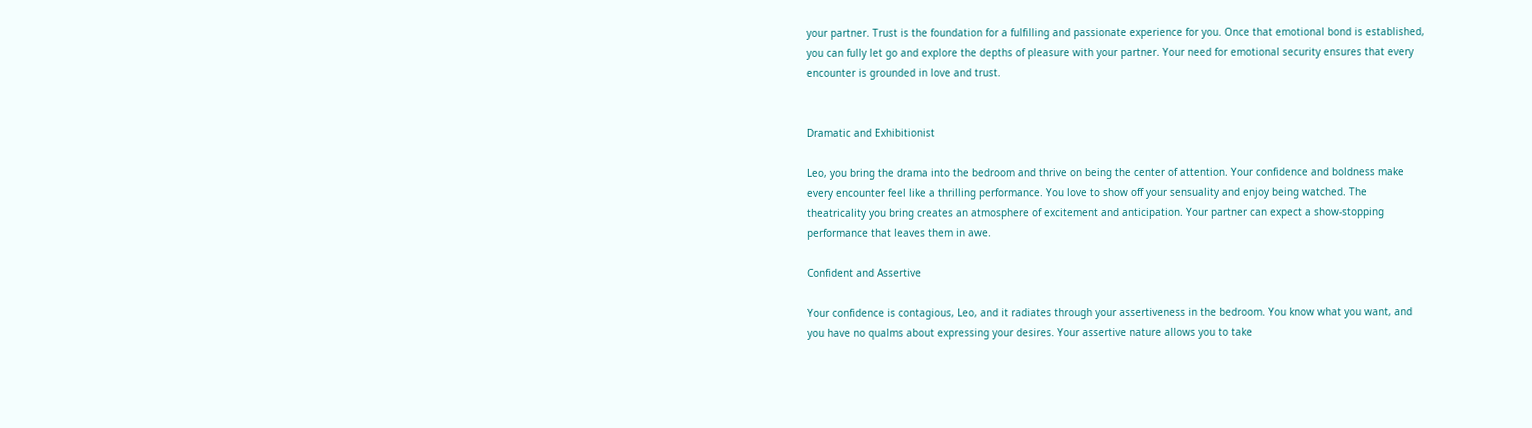your partner. Trust is the foundation for a fulfilling and passionate experience for you. Once that emotional bond is established, you can fully let go and explore the depths of pleasure with your partner. Your need for emotional security ensures that every encounter is grounded in love and trust.


Dramatic and Exhibitionist

Leo, you bring the drama into the bedroom and thrive on being the center of attention. Your confidence and boldness make every encounter feel like a thrilling performance. You love to show off your sensuality and enjoy being watched. The theatricality you bring creates an atmosphere of excitement and anticipation. Your partner can expect a show-stopping performance that leaves them in awe.

Confident and Assertive

Your confidence is contagious, Leo, and it radiates through your assertiveness in the bedroom. You know what you want, and you have no qualms about expressing your desires. Your assertive nature allows you to take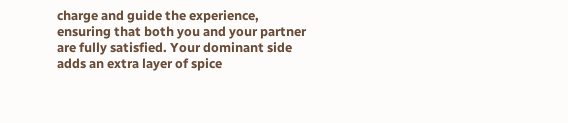charge and guide the experience, ensuring that both you and your partner are fully satisfied. Your dominant side adds an extra layer of spice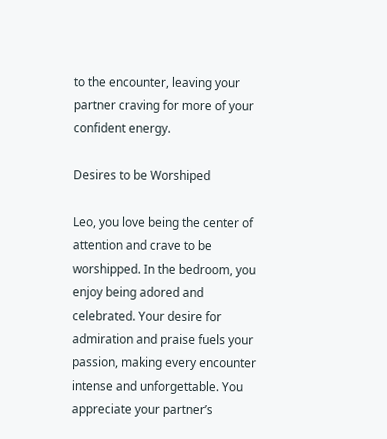to the encounter, leaving your partner craving for more of your confident energy.

Desires to be Worshiped

Leo, you love being the center of attention and crave to be worshipped. In the bedroom, you enjoy being adored and celebrated. Your desire for admiration and praise fuels your passion, making every encounter intense and unforgettable. You appreciate your partner’s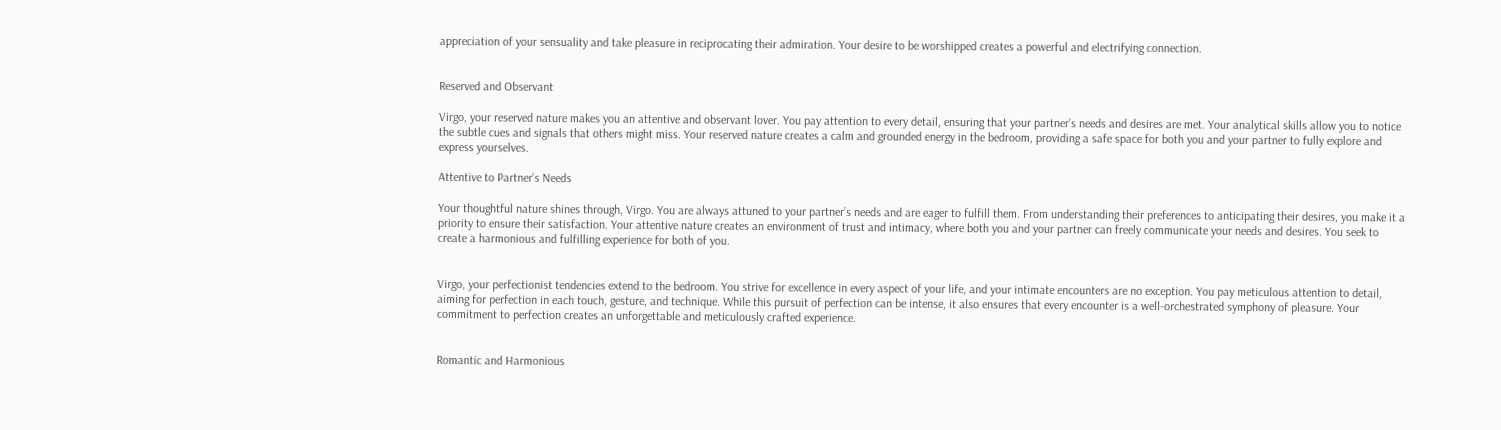appreciation of your sensuality and take pleasure in reciprocating their admiration. Your desire to be worshipped creates a powerful and electrifying connection.


Reserved and Observant

Virgo, your reserved nature makes you an attentive and observant lover. You pay attention to every detail, ensuring that your partner’s needs and desires are met. Your analytical skills allow you to notice the subtle cues and signals that others might miss. Your reserved nature creates a calm and grounded energy in the bedroom, providing a safe space for both you and your partner to fully explore and express yourselves.

Attentive to Partner’s Needs

Your thoughtful nature shines through, Virgo. You are always attuned to your partner’s needs and are eager to fulfill them. From understanding their preferences to anticipating their desires, you make it a priority to ensure their satisfaction. Your attentive nature creates an environment of trust and intimacy, where both you and your partner can freely communicate your needs and desires. You seek to create a harmonious and fulfilling experience for both of you.


Virgo, your perfectionist tendencies extend to the bedroom. You strive for excellence in every aspect of your life, and your intimate encounters are no exception. You pay meticulous attention to detail, aiming for perfection in each touch, gesture, and technique. While this pursuit of perfection can be intense, it also ensures that every encounter is a well-orchestrated symphony of pleasure. Your commitment to perfection creates an unforgettable and meticulously crafted experience.


Romantic and Harmonious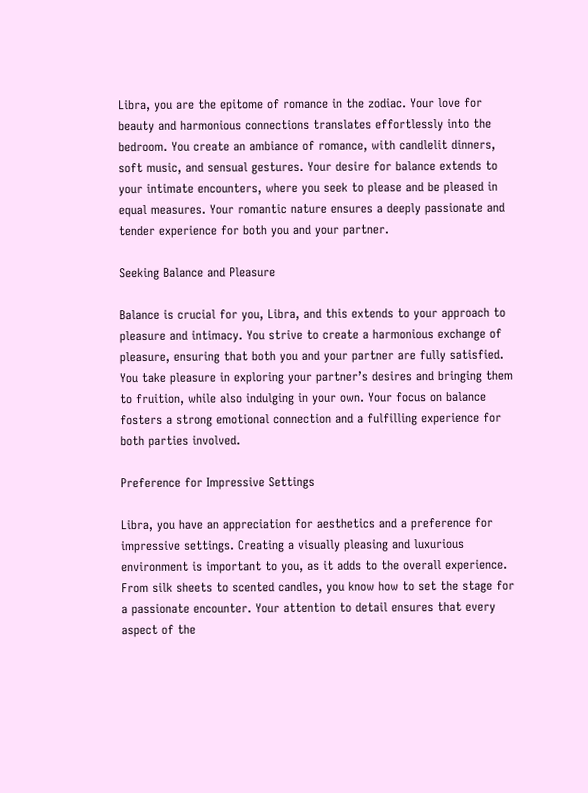Libra, you are the epitome of romance in the zodiac. Your love for beauty and harmonious connections translates effortlessly into the bedroom. You create an ambiance of romance, with candlelit dinners, soft music, and sensual gestures. Your desire for balance extends to your intimate encounters, where you seek to please and be pleased in equal measures. Your romantic nature ensures a deeply passionate and tender experience for both you and your partner.

Seeking Balance and Pleasure

Balance is crucial for you, Libra, and this extends to your approach to pleasure and intimacy. You strive to create a harmonious exchange of pleasure, ensuring that both you and your partner are fully satisfied. You take pleasure in exploring your partner’s desires and bringing them to fruition, while also indulging in your own. Your focus on balance fosters a strong emotional connection and a fulfilling experience for both parties involved.

Preference for Impressive Settings

Libra, you have an appreciation for aesthetics and a preference for impressive settings. Creating a visually pleasing and luxurious environment is important to you, as it adds to the overall experience. From silk sheets to scented candles, you know how to set the stage for a passionate encounter. Your attention to detail ensures that every aspect of the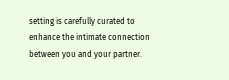setting is carefully curated to enhance the intimate connection between you and your partner.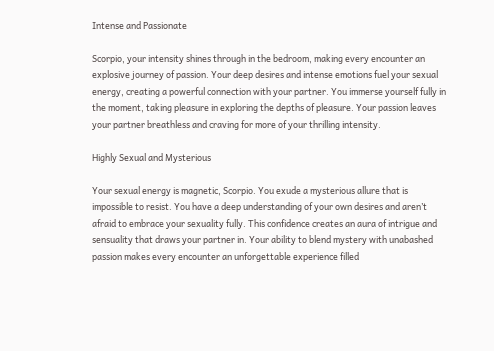Intense and Passionate

Scorpio, your intensity shines through in the bedroom, making every encounter an explosive journey of passion. Your deep desires and intense emotions fuel your sexual energy, creating a powerful connection with your partner. You immerse yourself fully in the moment, taking pleasure in exploring the depths of pleasure. Your passion leaves your partner breathless and craving for more of your thrilling intensity.

Highly Sexual and Mysterious

Your sexual energy is magnetic, Scorpio. You exude a mysterious allure that is impossible to resist. You have a deep understanding of your own desires and aren’t afraid to embrace your sexuality fully. This confidence creates an aura of intrigue and sensuality that draws your partner in. Your ability to blend mystery with unabashed passion makes every encounter an unforgettable experience filled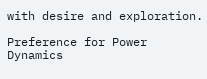with desire and exploration.

Preference for Power Dynamics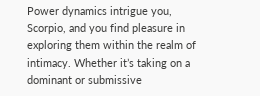Power dynamics intrigue you, Scorpio, and you find pleasure in exploring them within the realm of intimacy. Whether it’s taking on a dominant or submissive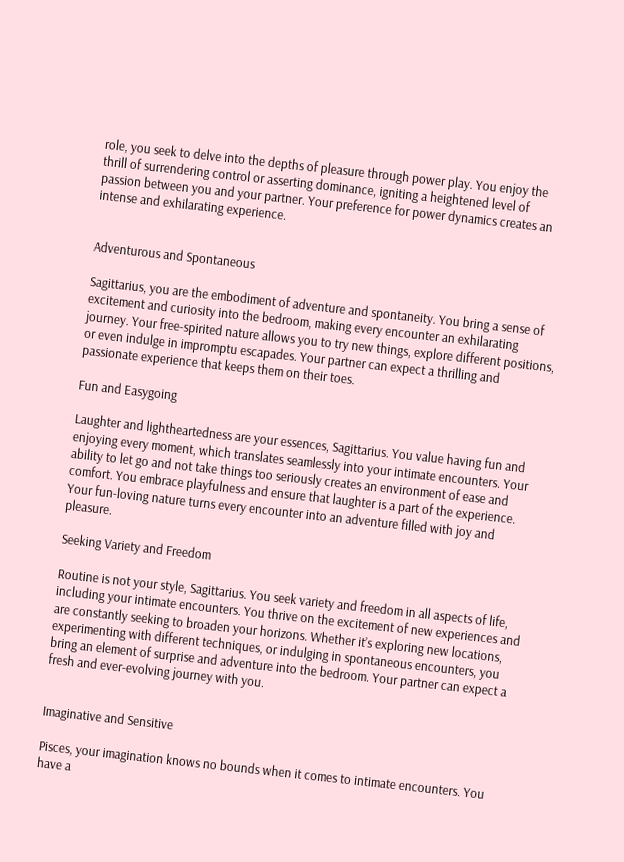role, you seek to delve into the depths of pleasure through power play. You enjoy the thrill of surrendering control or asserting dominance, igniting a heightened level of passion between you and your partner. Your preference for power dynamics creates an intense and exhilarating experience.


Adventurous and Spontaneous

Sagittarius, you are the embodiment of adventure and spontaneity. You bring a sense of excitement and curiosity into the bedroom, making every encounter an exhilarating journey. Your free-spirited nature allows you to try new things, explore different positions, or even indulge in impromptu escapades. Your partner can expect a thrilling and passionate experience that keeps them on their toes.

Fun and Easygoing

Laughter and lightheartedness are your essences, Sagittarius. You value having fun and enjoying every moment, which translates seamlessly into your intimate encounters. Your ability to let go and not take things too seriously creates an environment of ease and comfort. You embrace playfulness and ensure that laughter is a part of the experience. Your fun-loving nature turns every encounter into an adventure filled with joy and pleasure.

Seeking Variety and Freedom

Routine is not your style, Sagittarius. You seek variety and freedom in all aspects of life, including your intimate encounters. You thrive on the excitement of new experiences and are constantly seeking to broaden your horizons. Whether it’s exploring new locations, experimenting with different techniques, or indulging in spontaneous encounters, you bring an element of surprise and adventure into the bedroom. Your partner can expect a fresh and ever-evolving journey with you.


Imaginative and Sensitive

Pisces, your imagination knows no bounds when it comes to intimate encounters. You have a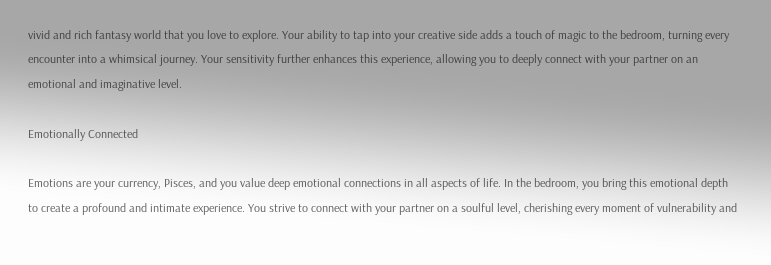vivid and rich fantasy world that you love to explore. Your ability to tap into your creative side adds a touch of magic to the bedroom, turning every encounter into a whimsical journey. Your sensitivity further enhances this experience, allowing you to deeply connect with your partner on an emotional and imaginative level.

Emotionally Connected

Emotions are your currency, Pisces, and you value deep emotional connections in all aspects of life. In the bedroom, you bring this emotional depth to create a profound and intimate experience. You strive to connect with your partner on a soulful level, cherishing every moment of vulnerability and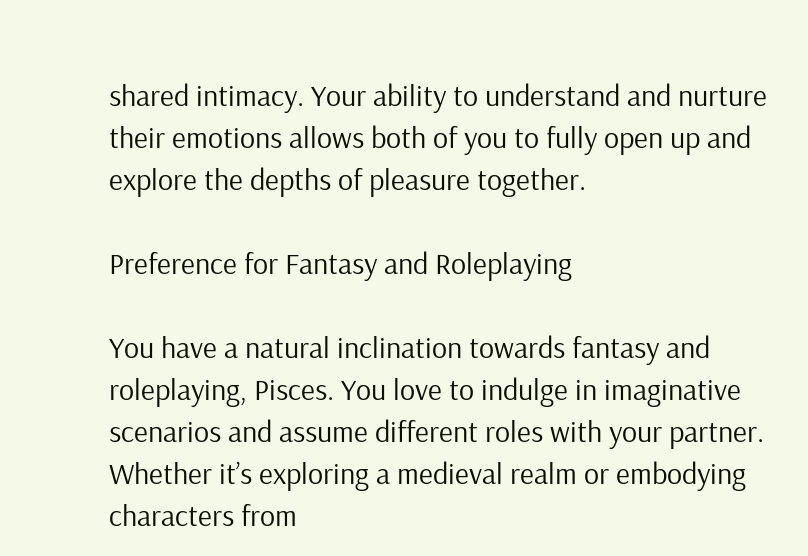shared intimacy. Your ability to understand and nurture their emotions allows both of you to fully open up and explore the depths of pleasure together.

Preference for Fantasy and Roleplaying

You have a natural inclination towards fantasy and roleplaying, Pisces. You love to indulge in imaginative scenarios and assume different roles with your partner. Whether it’s exploring a medieval realm or embodying characters from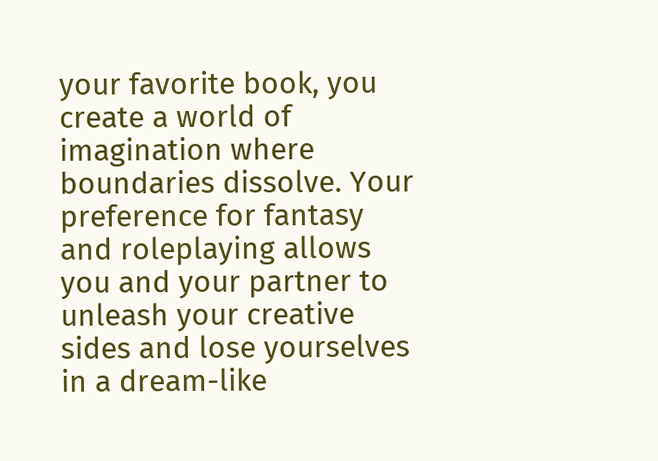your favorite book, you create a world of imagination where boundaries dissolve. Your preference for fantasy and roleplaying allows you and your partner to unleash your creative sides and lose yourselves in a dream-like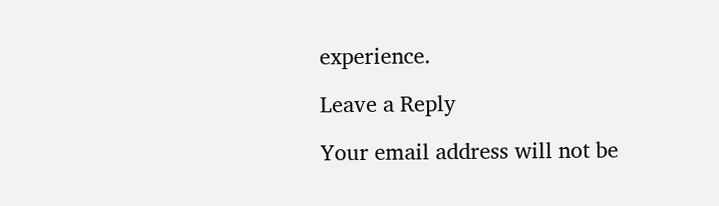experience.

Leave a Reply

Your email address will not be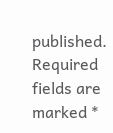published. Required fields are marked *